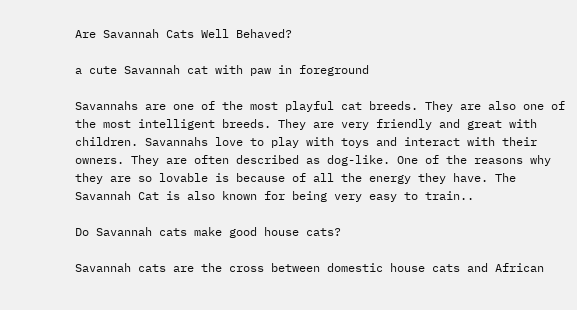Are Savannah Cats Well Behaved?

a cute Savannah cat with paw in foreground

Savannahs are one of the most playful cat breeds. They are also one of the most intelligent breeds. They are very friendly and great with children. Savannahs love to play with toys and interact with their owners. They are often described as dog-like. One of the reasons why they are so lovable is because of all the energy they have. The Savannah Cat is also known for being very easy to train..

Do Savannah cats make good house cats?

Savannah cats are the cross between domestic house cats and African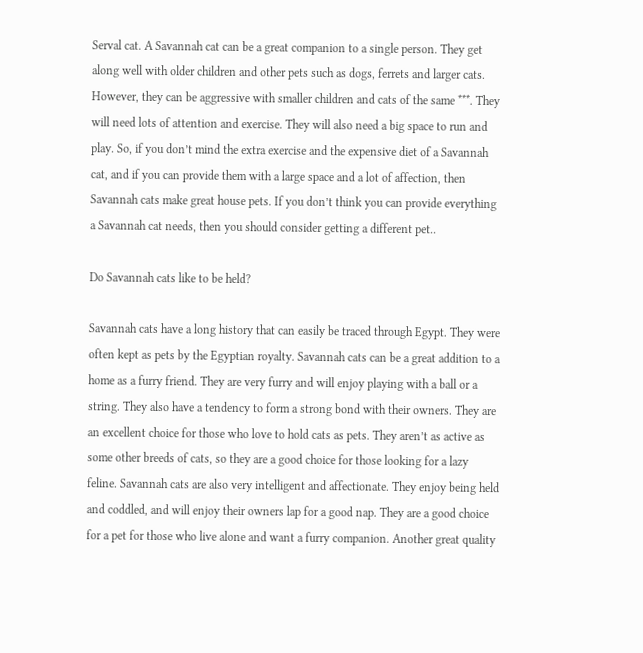Serval cat. A Savannah cat can be a great companion to a single person. They get along well with older children and other pets such as dogs, ferrets and larger cats. However, they can be aggressive with smaller children and cats of the same ***. They will need lots of attention and exercise. They will also need a big space to run and play. So, if you don’t mind the extra exercise and the expensive diet of a Savannah cat, and if you can provide them with a large space and a lot of affection, then Savannah cats make great house pets. If you don’t think you can provide everything a Savannah cat needs, then you should consider getting a different pet..

Do Savannah cats like to be held?

Savannah cats have a long history that can easily be traced through Egypt. They were often kept as pets by the Egyptian royalty. Savannah cats can be a great addition to a home as a furry friend. They are very furry and will enjoy playing with a ball or a string. They also have a tendency to form a strong bond with their owners. They are an excellent choice for those who love to hold cats as pets. They aren’t as active as some other breeds of cats, so they are a good choice for those looking for a lazy feline. Savannah cats are also very intelligent and affectionate. They enjoy being held and coddled, and will enjoy their owners lap for a good nap. They are a good choice for a pet for those who live alone and want a furry companion. Another great quality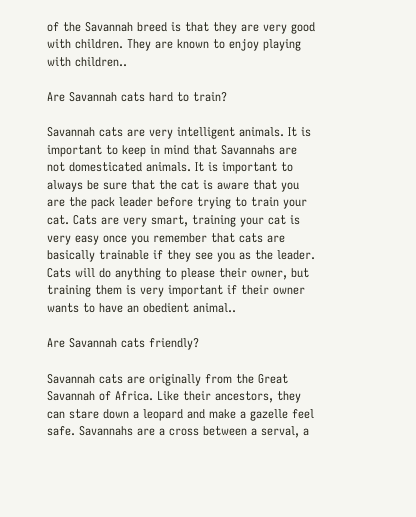of the Savannah breed is that they are very good with children. They are known to enjoy playing with children..

Are Savannah cats hard to train?

Savannah cats are very intelligent animals. It is important to keep in mind that Savannahs are not domesticated animals. It is important to always be sure that the cat is aware that you are the pack leader before trying to train your cat. Cats are very smart, training your cat is very easy once you remember that cats are basically trainable if they see you as the leader. Cats will do anything to please their owner, but training them is very important if their owner wants to have an obedient animal..

Are Savannah cats friendly?

Savannah cats are originally from the Great Savannah of Africa. Like their ancestors, they can stare down a leopard and make a gazelle feel safe. Savannahs are a cross between a serval, a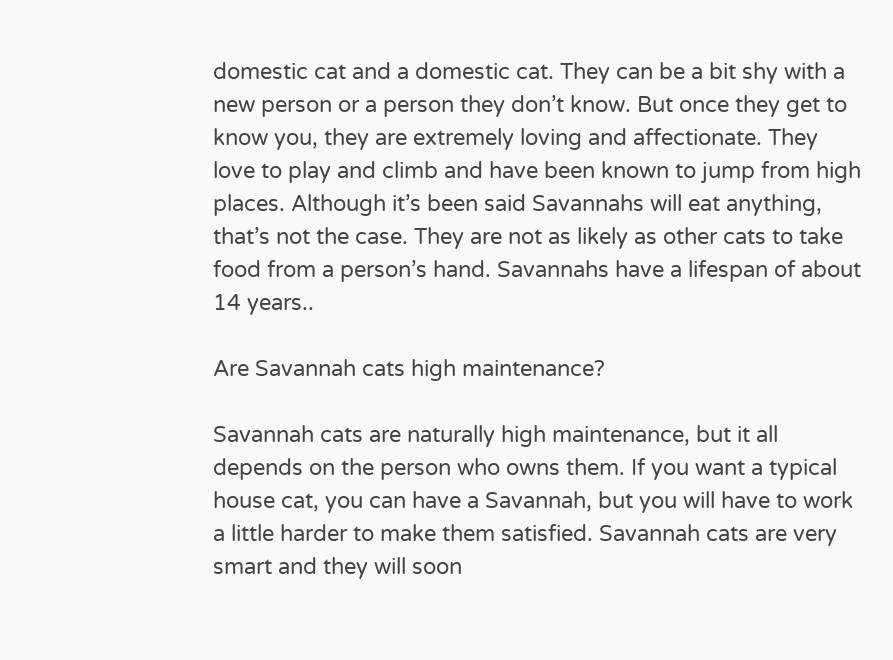domestic cat and a domestic cat. They can be a bit shy with a new person or a person they don’t know. But once they get to know you, they are extremely loving and affectionate. They love to play and climb and have been known to jump from high places. Although it’s been said Savannahs will eat anything, that’s not the case. They are not as likely as other cats to take food from a person’s hand. Savannahs have a lifespan of about 14 years..

Are Savannah cats high maintenance?

Savannah cats are naturally high maintenance, but it all depends on the person who owns them. If you want a typical house cat, you can have a Savannah, but you will have to work a little harder to make them satisfied. Savannah cats are very smart and they will soon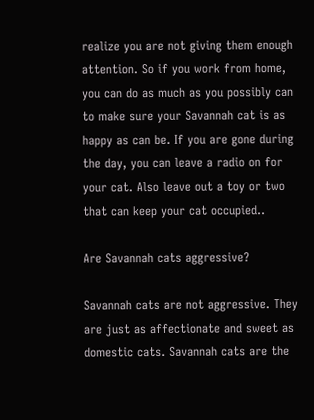realize you are not giving them enough attention. So if you work from home, you can do as much as you possibly can to make sure your Savannah cat is as happy as can be. If you are gone during the day, you can leave a radio on for your cat. Also leave out a toy or two that can keep your cat occupied..

Are Savannah cats aggressive?

Savannah cats are not aggressive. They are just as affectionate and sweet as domestic cats. Savannah cats are the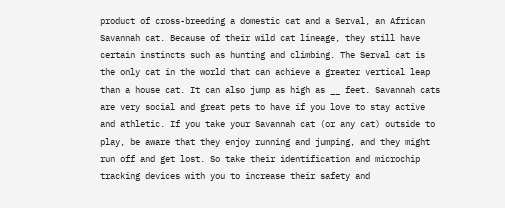product of cross-breeding a domestic cat and a Serval, an African Savannah cat. Because of their wild cat lineage, they still have certain instincts such as hunting and climbing. The Serval cat is the only cat in the world that can achieve a greater vertical leap than a house cat. It can also jump as high as __ feet. Savannah cats are very social and great pets to have if you love to stay active and athletic. If you take your Savannah cat (or any cat) outside to play, be aware that they enjoy running and jumping, and they might run off and get lost. So take their identification and microchip tracking devices with you to increase their safety and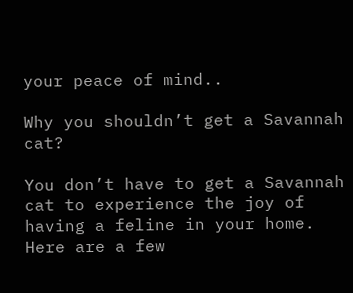your peace of mind..

Why you shouldn’t get a Savannah cat?

You don’t have to get a Savannah cat to experience the joy of having a feline in your home. Here are a few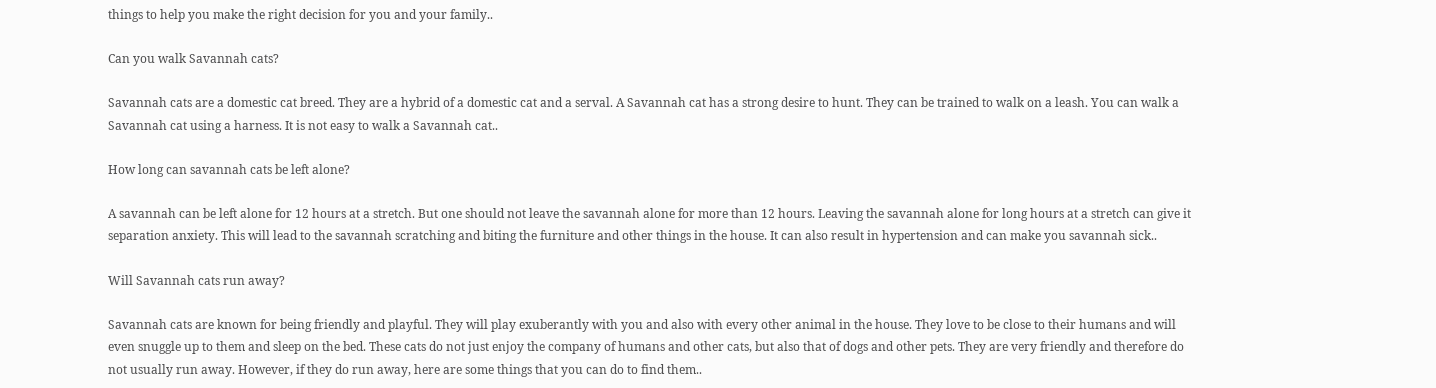things to help you make the right decision for you and your family..

Can you walk Savannah cats?

Savannah cats are a domestic cat breed. They are a hybrid of a domestic cat and a serval. A Savannah cat has a strong desire to hunt. They can be trained to walk on a leash. You can walk a Savannah cat using a harness. It is not easy to walk a Savannah cat..

How long can savannah cats be left alone?

A savannah can be left alone for 12 hours at a stretch. But one should not leave the savannah alone for more than 12 hours. Leaving the savannah alone for long hours at a stretch can give it separation anxiety. This will lead to the savannah scratching and biting the furniture and other things in the house. It can also result in hypertension and can make you savannah sick..

Will Savannah cats run away?

Savannah cats are known for being friendly and playful. They will play exuberantly with you and also with every other animal in the house. They love to be close to their humans and will even snuggle up to them and sleep on the bed. These cats do not just enjoy the company of humans and other cats, but also that of dogs and other pets. They are very friendly and therefore do not usually run away. However, if they do run away, here are some things that you can do to find them..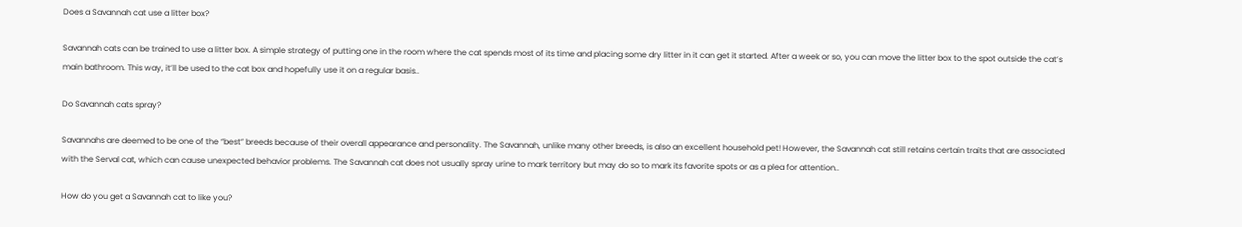Does a Savannah cat use a litter box?

Savannah cats can be trained to use a litter box. A simple strategy of putting one in the room where the cat spends most of its time and placing some dry litter in it can get it started. After a week or so, you can move the litter box to the spot outside the cat’s main bathroom. This way, it’ll be used to the cat box and hopefully use it on a regular basis..

Do Savannah cats spray?

Savannahs are deemed to be one of the “best” breeds because of their overall appearance and personality. The Savannah, unlike many other breeds, is also an excellent household pet! However, the Savannah cat still retains certain traits that are associated with the Serval cat, which can cause unexpected behavior problems. The Savannah cat does not usually spray urine to mark territory but may do so to mark its favorite spots or as a plea for attention..

How do you get a Savannah cat to like you?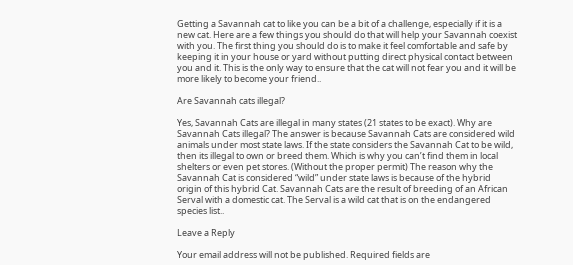Getting a Savannah cat to like you can be a bit of a challenge, especially if it is a new cat. Here are a few things you should do that will help your Savannah coexist with you. The first thing you should do is to make it feel comfortable and safe by keeping it in your house or yard without putting direct physical contact between you and it. This is the only way to ensure that the cat will not fear you and it will be more likely to become your friend..

Are Savannah cats illegal?

Yes, Savannah Cats are illegal in many states (21 states to be exact). Why are Savannah Cats illegal? The answer is because Savannah Cats are considered wild animals under most state laws. If the state considers the Savannah Cat to be wild, then its illegal to own or breed them. Which is why you can’t find them in local shelters or even pet stores. (Without the proper permit) The reason why the Savannah Cat is considered “wild” under state laws is because of the hybrid origin of this hybrid Cat. Savannah Cats are the result of breeding of an African Serval with a domestic cat. The Serval is a wild cat that is on the endangered species list..

Leave a Reply

Your email address will not be published. Required fields are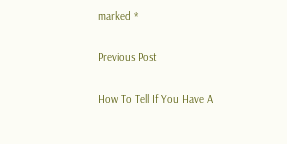marked *

Previous Post

How To Tell If You Have A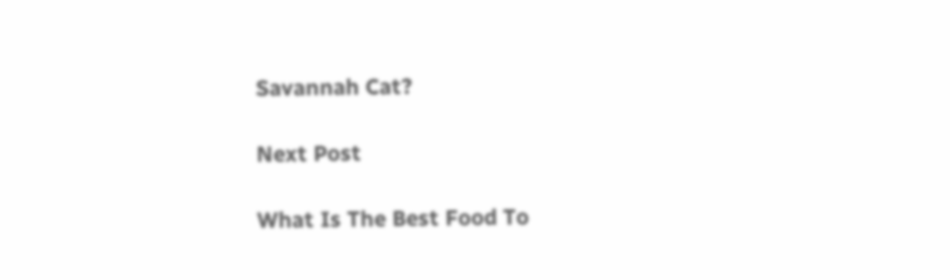Savannah Cat?

Next Post

What Is The Best Food To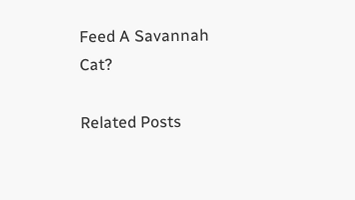Feed A Savannah Cat?

Related Posts